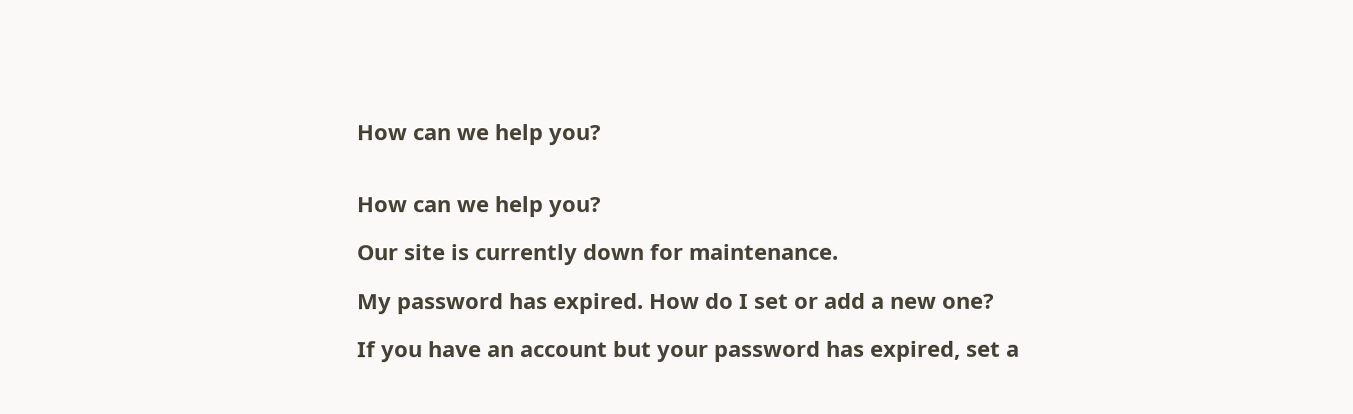How can we help you?


How can we help you?

Our site is currently down for maintenance.

My password has expired. How do I set or add a new one?

If you have an account but your password has expired, set a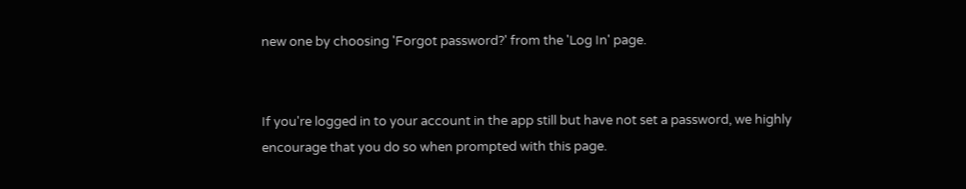new one by choosing 'Forgot password?' from the 'Log In' page.


If you're logged in to your account in the app still but have not set a password, we highly encourage that you do so when prompted with this page.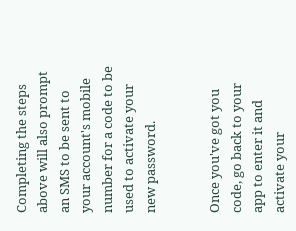Completing the steps above will also prompt an SMS to be sent to your account's mobile number for a code to be used to activate your new password.


Once you've got you code, go back to your app to enter it and activate your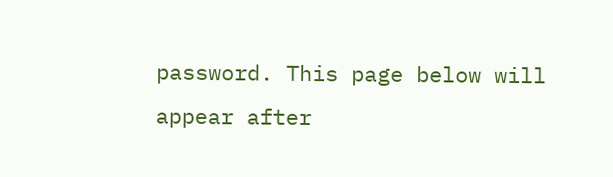password. This page below will appear after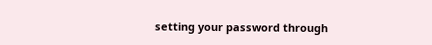setting your password through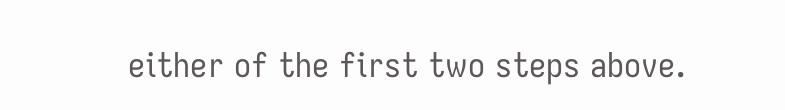either of the first two steps above.